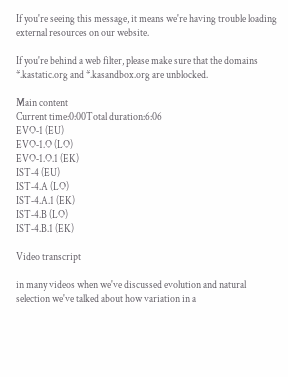If you're seeing this message, it means we're having trouble loading external resources on our website.

If you're behind a web filter, please make sure that the domains *.kastatic.org and *.kasandbox.org are unblocked.

Main content
Current time:0:00Total duration:6:06
EVO‑1 (EU)
EVO‑1.O (LO)
EVO‑1.O.1 (EK)
IST‑4 (EU)
IST‑4.A (LO)
IST‑4.A.1 (EK)
IST‑4.B (LO)
IST‑4.B.1 (EK)

Video transcript

in many videos when we've discussed evolution and natural selection we've talked about how variation in a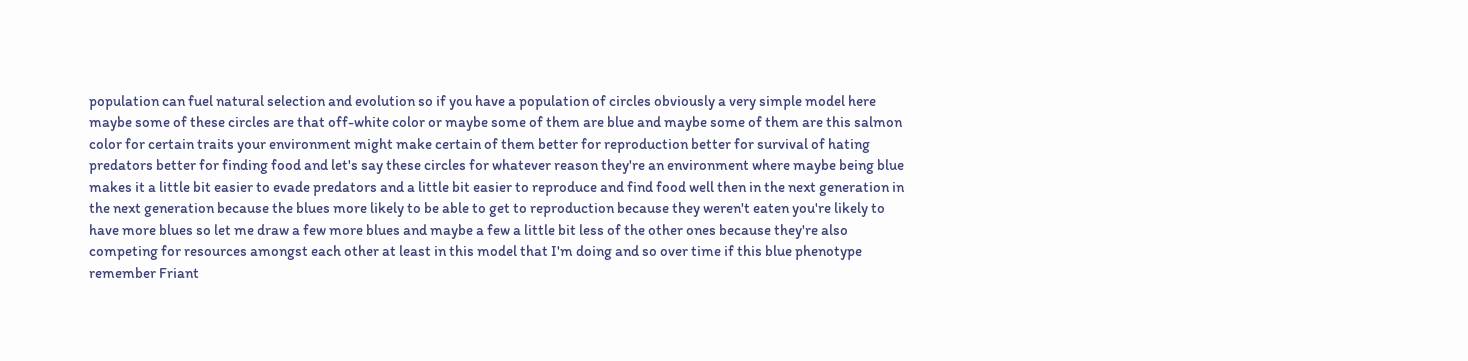population can fuel natural selection and evolution so if you have a population of circles obviously a very simple model here maybe some of these circles are that off-white color or maybe some of them are blue and maybe some of them are this salmon color for certain traits your environment might make certain of them better for reproduction better for survival of hating predators better for finding food and let's say these circles for whatever reason they're an environment where maybe being blue makes it a little bit easier to evade predators and a little bit easier to reproduce and find food well then in the next generation in the next generation because the blues more likely to be able to get to reproduction because they weren't eaten you're likely to have more blues so let me draw a few more blues and maybe a few a little bit less of the other ones because they're also competing for resources amongst each other at least in this model that I'm doing and so over time if this blue phenotype remember Friant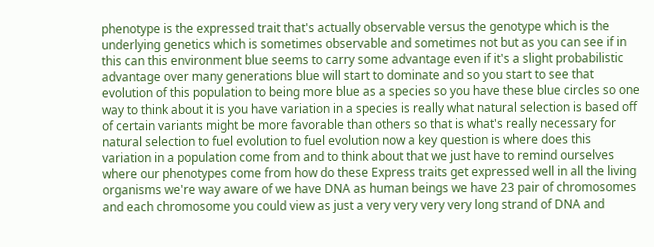phenotype is the expressed trait that's actually observable versus the genotype which is the underlying genetics which is sometimes observable and sometimes not but as you can see if in this can this environment blue seems to carry some advantage even if it's a slight probabilistic advantage over many generations blue will start to dominate and so you start to see that evolution of this population to being more blue as a species so you have these blue circles so one way to think about it is you have variation in a species is really what natural selection is based off of certain variants might be more favorable than others so that is what's really necessary for natural selection to fuel evolution to fuel evolution now a key question is where does this variation in a population come from and to think about that we just have to remind ourselves where our phenotypes come from how do these Express traits get expressed well in all the living organisms we're way aware of we have DNA as human beings we have 23 pair of chromosomes and each chromosome you could view as just a very very very very long strand of DNA and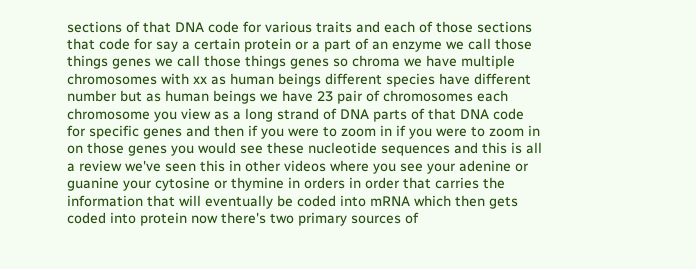sections of that DNA code for various traits and each of those sections that code for say a certain protein or a part of an enzyme we call those things genes we call those things genes so chroma we have multiple chromosomes with xx as human beings different species have different number but as human beings we have 23 pair of chromosomes each chromosome you view as a long strand of DNA parts of that DNA code for specific genes and then if you were to zoom in if you were to zoom in on those genes you would see these nucleotide sequences and this is all a review we've seen this in other videos where you see your adenine or guanine your cytosine or thymine in orders in order that carries the information that will eventually be coded into mRNA which then gets coded into protein now there's two primary sources of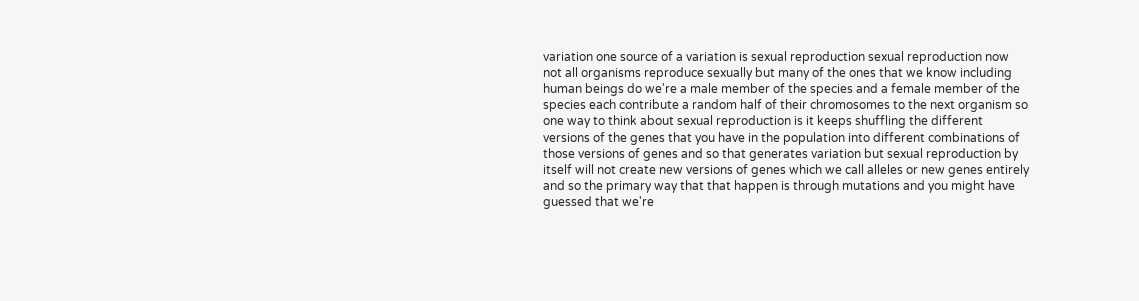variation one source of a variation is sexual reproduction sexual reproduction now not all organisms reproduce sexually but many of the ones that we know including human beings do we're a male member of the species and a female member of the species each contribute a random half of their chromosomes to the next organism so one way to think about sexual reproduction is it keeps shuffling the different versions of the genes that you have in the population into different combinations of those versions of genes and so that generates variation but sexual reproduction by itself will not create new versions of genes which we call alleles or new genes entirely and so the primary way that that happen is through mutations and you might have guessed that we're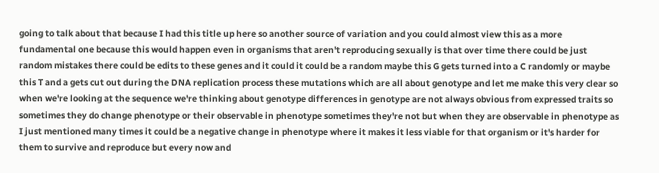going to talk about that because I had this title up here so another source of variation and you could almost view this as a more fundamental one because this would happen even in organisms that aren't reproducing sexually is that over time there could be just random mistakes there could be edits to these genes and it could it could be a random maybe this G gets turned into a C randomly or maybe this T and a gets cut out during the DNA replication process these mutations which are all about genotype and let me make this very clear so when we're looking at the sequence we're thinking about genotype differences in genotype are not always obvious from expressed traits so sometimes they do change phenotype or their observable in phenotype sometimes they're not but when they are observable in phenotype as I just mentioned many times it could be a negative change in phenotype where it makes it less viable for that organism or it's harder for them to survive and reproduce but every now and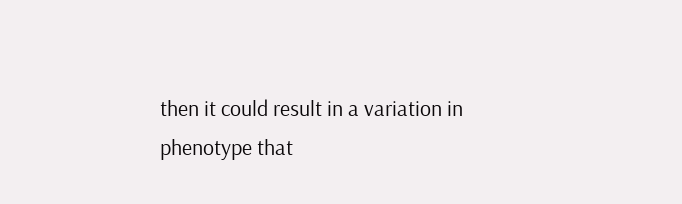then it could result in a variation in phenotype that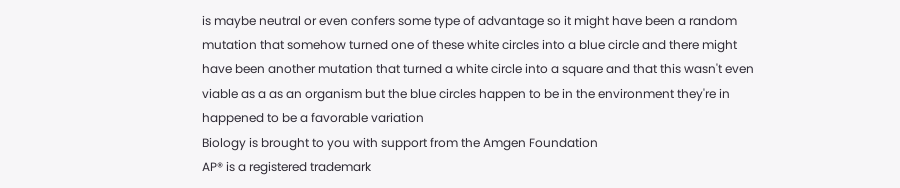is maybe neutral or even confers some type of advantage so it might have been a random mutation that somehow turned one of these white circles into a blue circle and there might have been another mutation that turned a white circle into a square and that this wasn't even viable as a as an organism but the blue circles happen to be in the environment they're in happened to be a favorable variation
Biology is brought to you with support from the Amgen Foundation
AP® is a registered trademark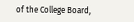of the College Board,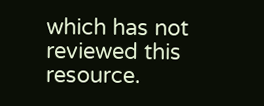which has not reviewed this resource.